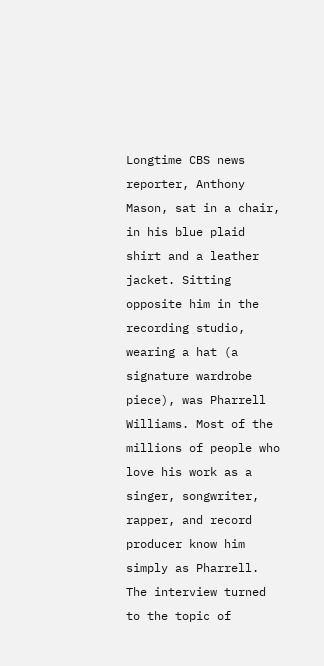Longtime CBS news reporter, Anthony Mason, sat in a chair, in his blue plaid shirt and a leather jacket. Sitting opposite him in the recording studio, wearing a hat (a signature wardrobe piece), was Pharrell Williams. Most of the millions of people who love his work as a singer, songwriter, rapper, and record producer know him simply as Pharrell. The interview turned to the topic of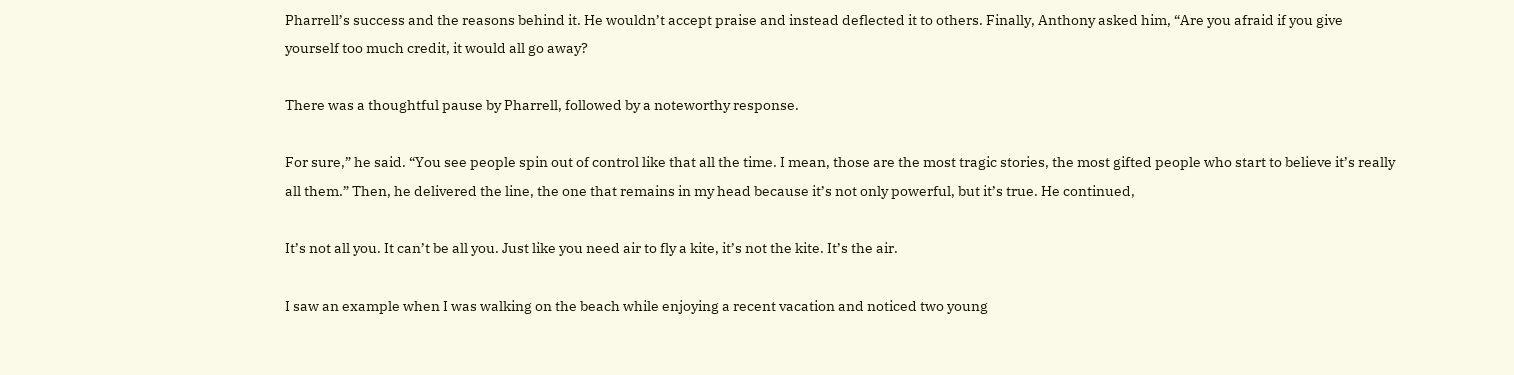Pharrell’s success and the reasons behind it. He wouldn’t accept praise and instead deflected it to others. Finally, Anthony asked him, “Are you afraid if you give yourself too much credit, it would all go away?

There was a thoughtful pause by Pharrell, followed by a noteworthy response.

For sure,” he said. “You see people spin out of control like that all the time. I mean, those are the most tragic stories, the most gifted people who start to believe it’s really all them.” Then, he delivered the line, the one that remains in my head because it’s not only powerful, but it’s true. He continued,

It’s not all you. It can’t be all you. Just like you need air to fly a kite, it’s not the kite. It’s the air.

I saw an example when I was walking on the beach while enjoying a recent vacation and noticed two young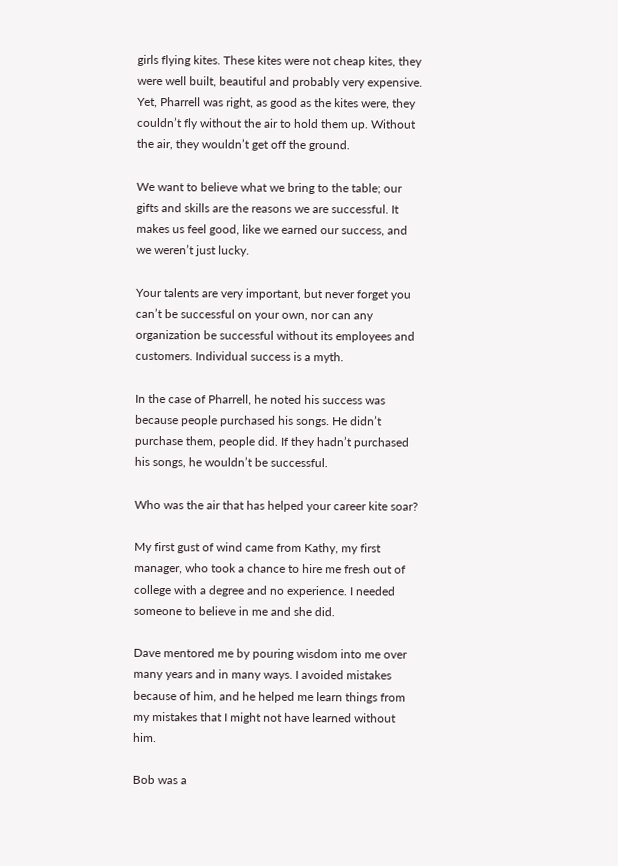girls flying kites. These kites were not cheap kites, they were well built, beautiful and probably very expensive. Yet, Pharrell was right, as good as the kites were, they couldn’t fly without the air to hold them up. Without the air, they wouldn’t get off the ground.

We want to believe what we bring to the table; our gifts and skills are the reasons we are successful. It makes us feel good, like we earned our success, and we weren’t just lucky.

Your talents are very important, but never forget you can’t be successful on your own, nor can any organization be successful without its employees and customers. Individual success is a myth.

In the case of Pharrell, he noted his success was because people purchased his songs. He didn’t purchase them, people did. If they hadn’t purchased his songs, he wouldn’t be successful.

Who was the air that has helped your career kite soar?

My first gust of wind came from Kathy, my first manager, who took a chance to hire me fresh out of college with a degree and no experience. I needed someone to believe in me and she did.

Dave mentored me by pouring wisdom into me over many years and in many ways. I avoided mistakes because of him, and he helped me learn things from my mistakes that I might not have learned without him.

Bob was a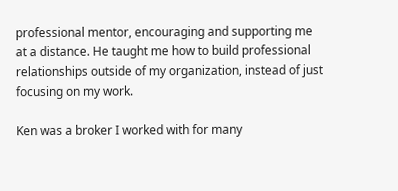professional mentor, encouraging and supporting me at a distance. He taught me how to build professional relationships outside of my organization, instead of just focusing on my work.

Ken was a broker I worked with for many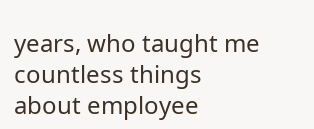years, who taught me countless things about employee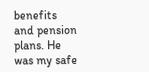benefits and pension plans. He was my safe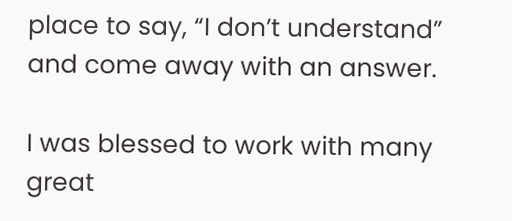place to say, “I don’t understand” and come away with an answer.

I was blessed to work with many great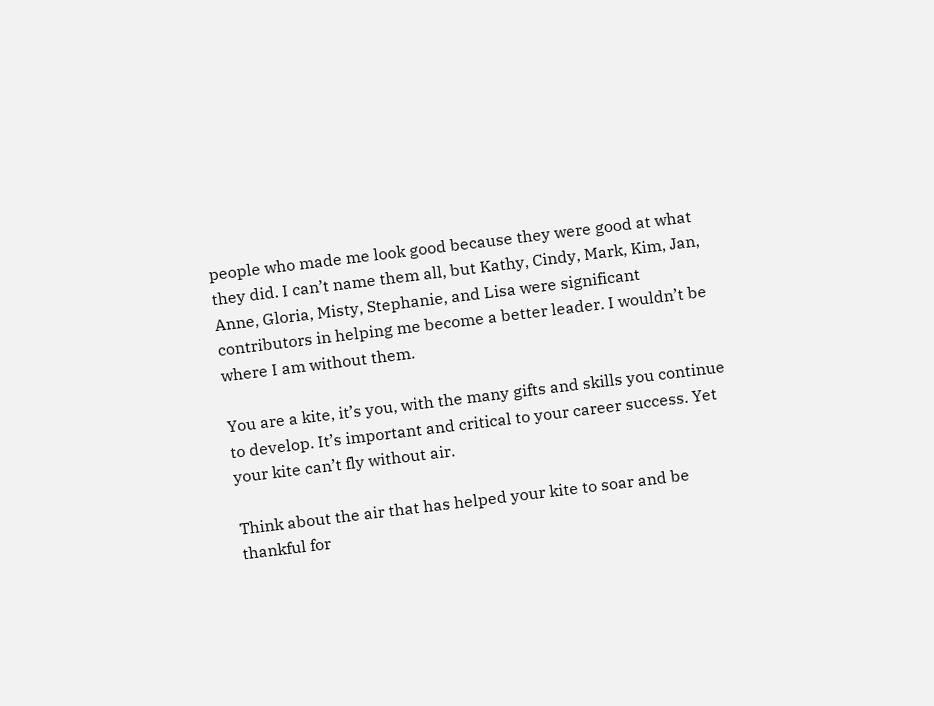people who made me look good because they were good at what they did. I can’t name them all, but Kathy, Cindy, Mark, Kim, Jan, Anne, Gloria, Misty, Stephanie, and Lisa were significant contributors in helping me become a better leader. I wouldn’t be where I am without them.

You are a kite, it’s you, with the many gifts and skills you continue to develop. It’s important and critical to your career success. Yet your kite can’t fly without air.

Think about the air that has helped your kite to soar and be thankful for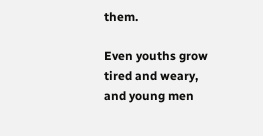them.

Even youths grow tired and weary, and young men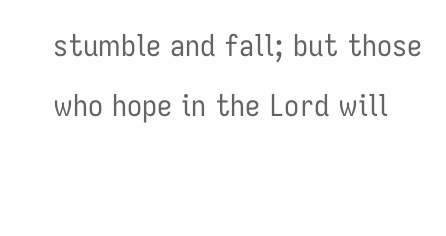stumble and fall; but those who hope in the Lord will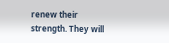renew their strength. They will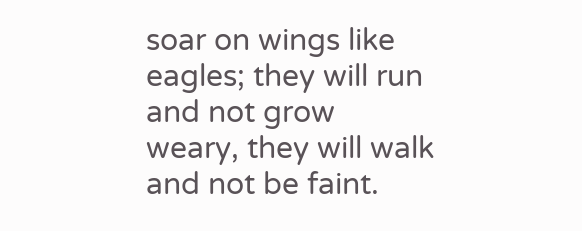soar on wings like eagles; they will run and not grow weary, they will walk and not be faint.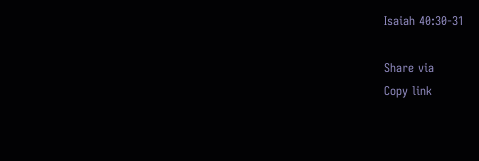Isaiah 40:30-31

Share via
Copy link